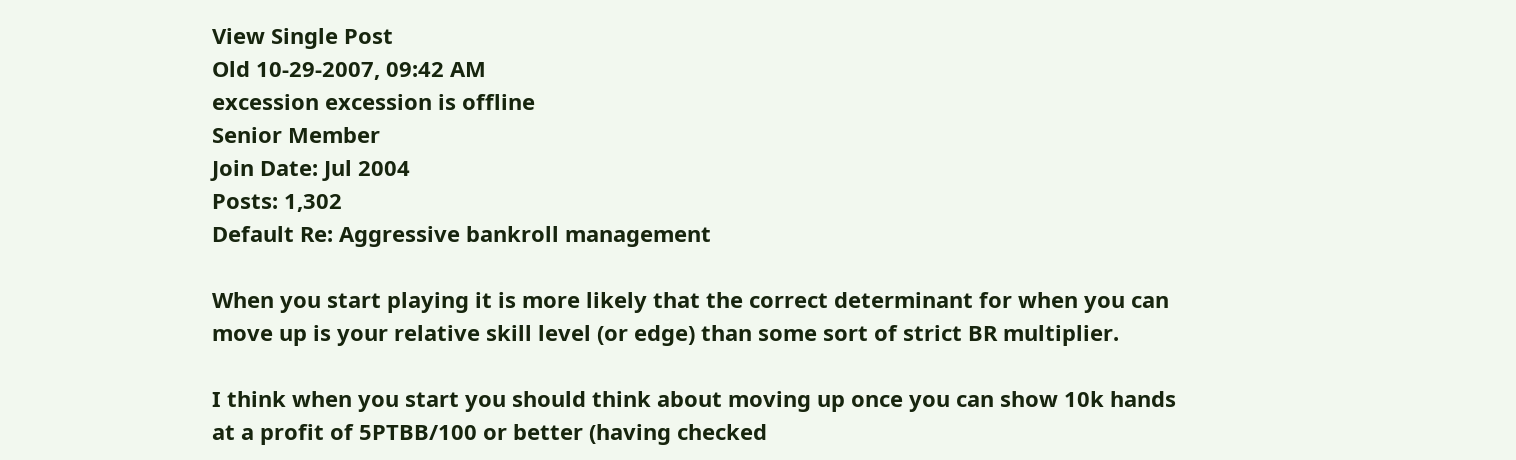View Single Post
Old 10-29-2007, 09:42 AM
excession excession is offline
Senior Member
Join Date: Jul 2004
Posts: 1,302
Default Re: Aggressive bankroll management

When you start playing it is more likely that the correct determinant for when you can move up is your relative skill level (or edge) than some sort of strict BR multiplier.

I think when you start you should think about moving up once you can show 10k hands at a profit of 5PTBB/100 or better (having checked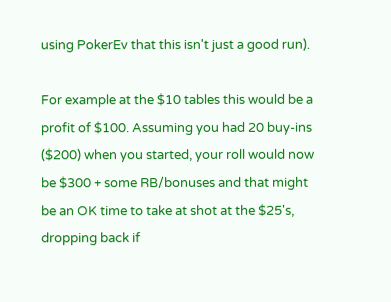using PokerEv that this isn't just a good run).

For example at the $10 tables this would be a profit of $100. Assuming you had 20 buy-ins ($200) when you started, your roll would now be $300 + some RB/bonuses and that might be an OK time to take at shot at the $25's, dropping back if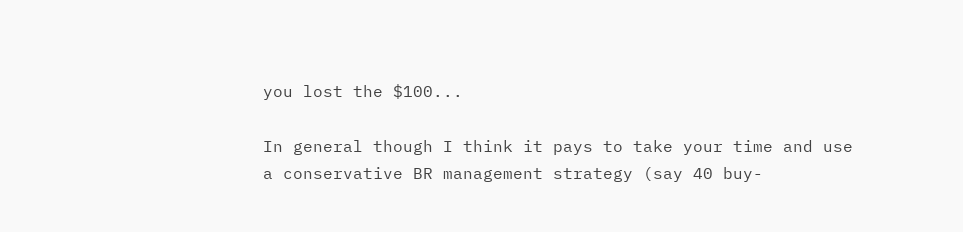you lost the $100...

In general though I think it pays to take your time and use a conservative BR management strategy (say 40 buy-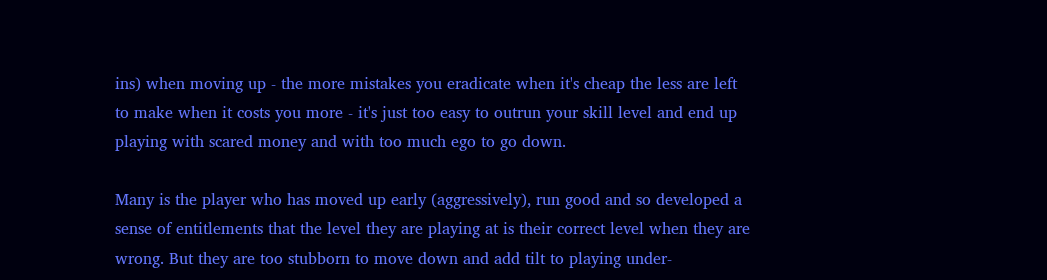ins) when moving up - the more mistakes you eradicate when it's cheap the less are left to make when it costs you more - it's just too easy to outrun your skill level and end up playing with scared money and with too much ego to go down.

Many is the player who has moved up early (aggressively), run good and so developed a sense of entitlements that the level they are playing at is their correct level when they are wrong. But they are too stubborn to move down and add tilt to playing under-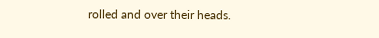rolled and over their heads.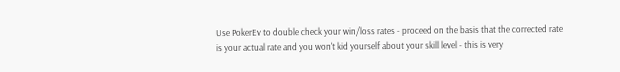Use PokerEv to double check your win/loss rates - proceed on the basis that the corrected rate is your actual rate and you won't kid yourself about your skill level - this is very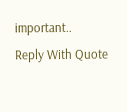important..
Reply With Quote